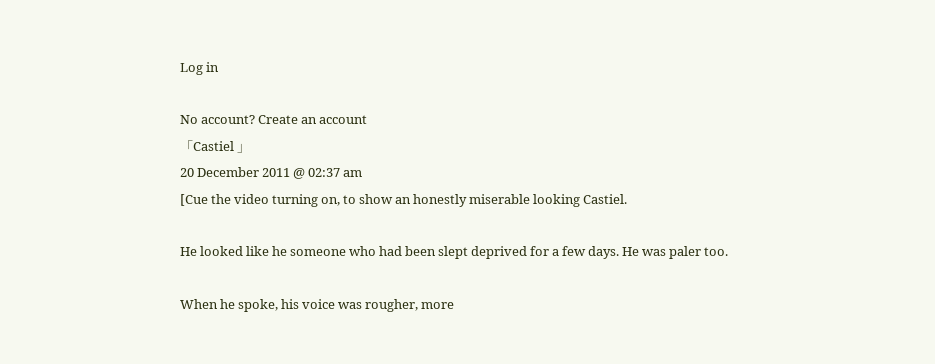Log in

No account? Create an account
「Castiel 」
20 December 2011 @ 02:37 am
[Cue the video turning on, to show an honestly miserable looking Castiel.

He looked like he someone who had been slept deprived for a few days. He was paler too.

When he spoke, his voice was rougher, more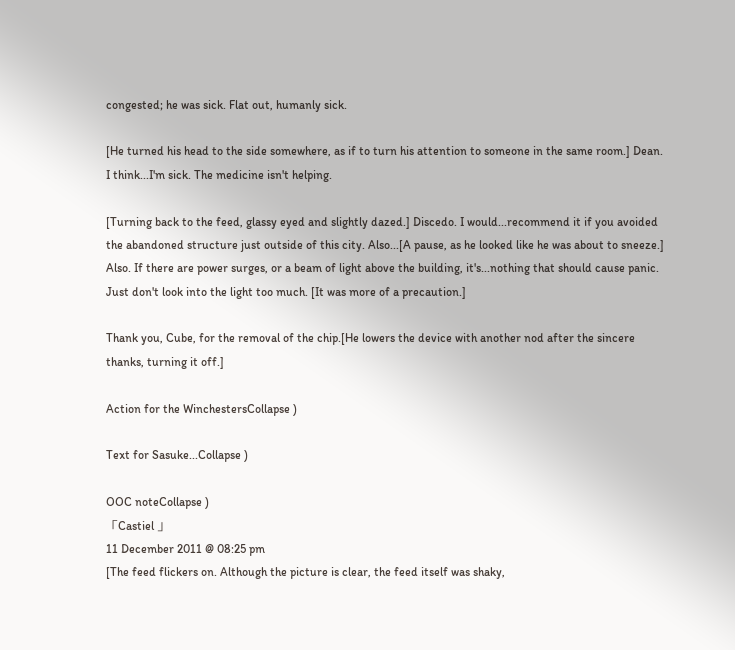congested; he was sick. Flat out, humanly sick.

[He turned his head to the side somewhere, as if to turn his attention to someone in the same room.] Dean. I think...I'm sick. The medicine isn't helping.

[Turning back to the feed, glassy eyed and slightly dazed.] Discedo. I would...recommend it if you avoided the abandoned structure just outside of this city. Also...[A pause, as he looked like he was about to sneeze.] Also. If there are power surges, or a beam of light above the building, it's...nothing that should cause panic. Just don't look into the light too much. [It was more of a precaution.]

Thank you, Cube, for the removal of the chip.[He lowers the device with another nod after the sincere thanks, turning it off.]

Action for the WinchestersCollapse )

Text for Sasuke...Collapse )

OOC noteCollapse )
「Castiel 」
11 December 2011 @ 08:25 pm
[The feed flickers on. Although the picture is clear, the feed itself was shaky,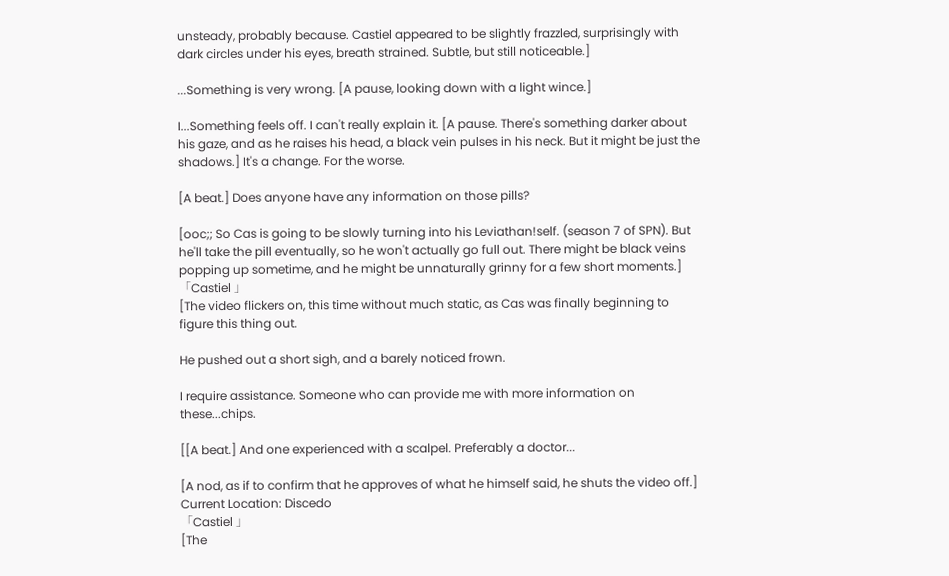unsteady, probably because. Castiel appeared to be slightly frazzled, surprisingly with dark circles under his eyes, breath strained. Subtle, but still noticeable.]

...Something is very wrong. [A pause, looking down with a light wince.]

I...Something feels off. I can't really explain it. [A pause. There's something darker about his gaze, and as he raises his head, a black vein pulses in his neck. But it might be just the shadows.] It's a change. For the worse.

[A beat.] Does anyone have any information on those pills?

[ooc;; So Cas is going to be slowly turning into his Leviathan!self. (season 7 of SPN). But he'll take the pill eventually, so he won't actually go full out. There might be black veins popping up sometime, and he might be unnaturally grinny for a few short moments.]
「Castiel 」
[The video flickers on, this time without much static, as Cas was finally beginning to figure this thing out.

He pushed out a short sigh, and a barely noticed frown.

I require assistance. Someone who can provide me with more information on these...chips.

[[A beat.] And one experienced with a scalpel. Preferably a doctor...

[A nod, as if to confirm that he approves of what he himself said, he shuts the video off.]
Current Location: Discedo
「Castiel 」
[The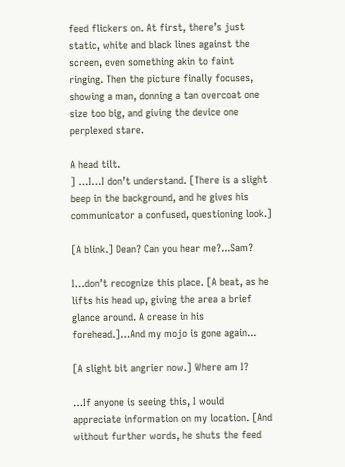feed flickers on. At first, there’s just static, white and black lines against the screen, even something akin to faint ringing. Then the picture finally focuses, showing a man, donning a tan overcoat one size too big, and giving the device one perplexed stare.

A head tilt.
] …I…I don’t understand. [There is a slight beep in the background, and he gives his communicator a confused, questioning look.]

[A blink.] Dean? Can you hear me?...Sam?

I…don’t recognize this place. [A beat, as he lifts his head up, giving the area a brief glance around. A crease in his forehead.]…And my mojo is gone again...

[A slight bit angrier now.] Where am I?

…If anyone is seeing this, I would appreciate information on my location. [And without further words, he shuts the feed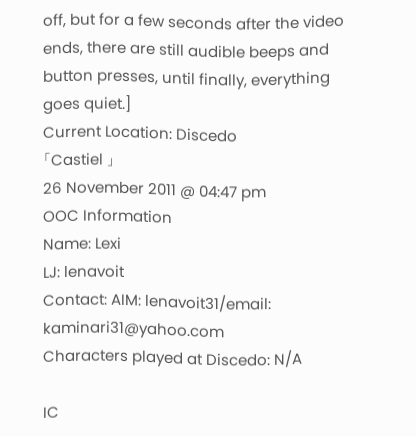off, but for a few seconds after the video ends, there are still audible beeps and button presses, until finally, everything goes quiet.]
Current Location: Discedo
「Castiel 」
26 November 2011 @ 04:47 pm
OOC Information
Name: Lexi
LJ: lenavoit
Contact: AIM: lenavoit31/email: kaminari31@yahoo.com
Characters played at Discedo: N/A

IC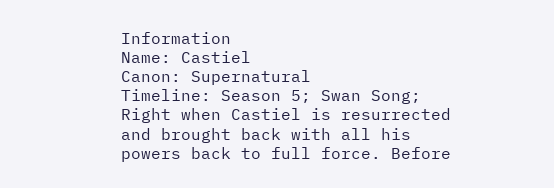Information
Name: Castiel
Canon: Supernatural
Timeline: Season 5; Swan Song; Right when Castiel is resurrected and brought back with all his powers back to full force. Before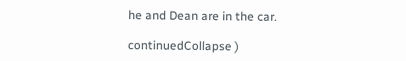he and Dean are in the car.

continuedCollapse )